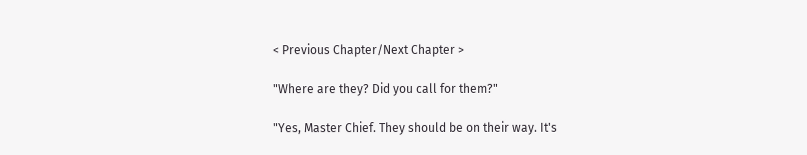< Previous Chapter/Next Chapter >

"Where are they? Did you call for them?"

"Yes, Master Chief. They should be on their way. It's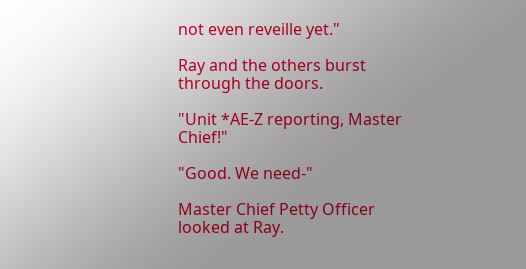not even reveille yet."

Ray and the others burst through the doors.

"Unit *AE-Z reporting, Master Chief!"

"Good. We need-"

Master Chief Petty Officer looked at Ray.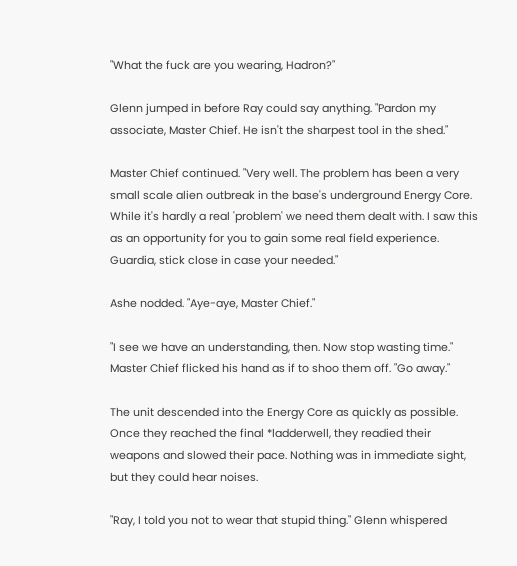"What the fuck are you wearing, Hadron?"

Glenn jumped in before Ray could say anything. "Pardon my associate, Master Chief. He isn't the sharpest tool in the shed."

Master Chief continued. "Very well. The problem has been a very small scale alien outbreak in the base's underground Energy Core. While it's hardly a real 'problem' we need them dealt with. I saw this as an opportunity for you to gain some real field experience. Guardia, stick close in case your needed."

Ashe nodded. "Aye-aye, Master Chief."

"I see we have an understanding, then. Now stop wasting time." Master Chief flicked his hand as if to shoo them off. "Go away."

The unit descended into the Energy Core as quickly as possible. Once they reached the final *ladderwell, they readied their weapons and slowed their pace. Nothing was in immediate sight, but they could hear noises.

"Ray, I told you not to wear that stupid thing." Glenn whispered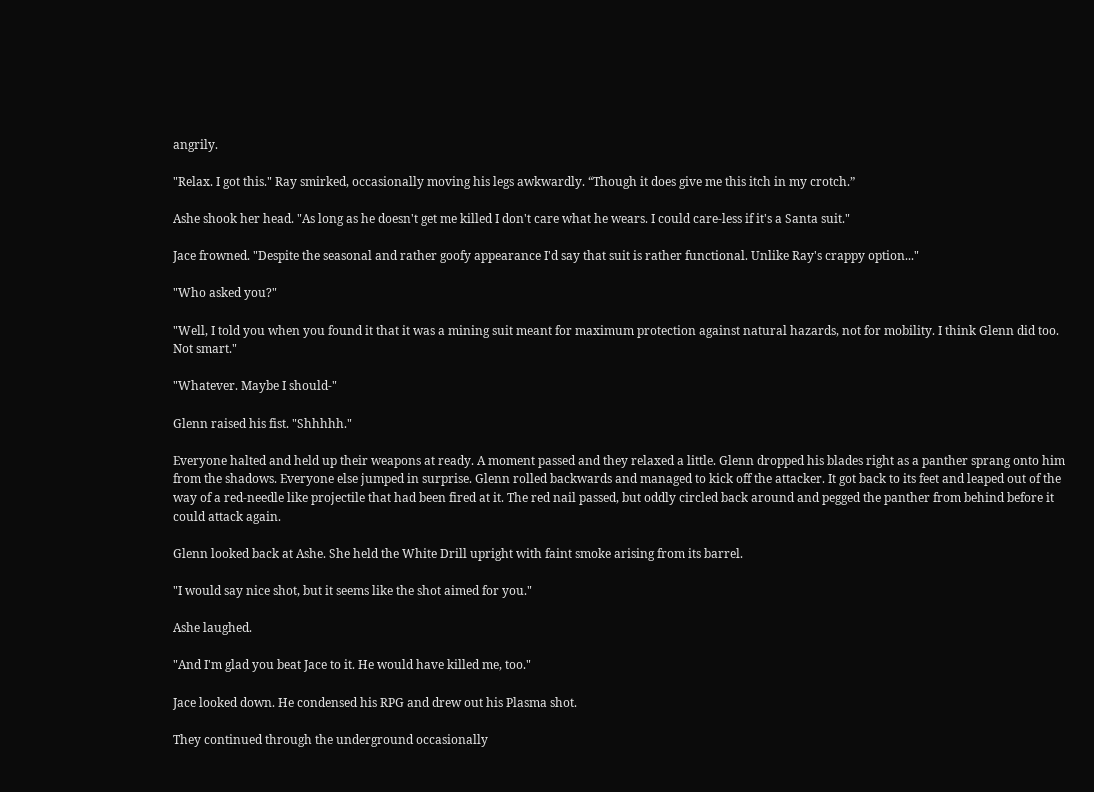angrily.

"Relax. I got this." Ray smirked, occasionally moving his legs awkwardly. “Though it does give me this itch in my crotch.”

Ashe shook her head. "As long as he doesn't get me killed I don't care what he wears. I could care-less if it's a Santa suit."

Jace frowned. "Despite the seasonal and rather goofy appearance I'd say that suit is rather functional. Unlike Ray's crappy option..."

"Who asked you?"

"Well, I told you when you found it that it was a mining suit meant for maximum protection against natural hazards, not for mobility. I think Glenn did too. Not smart."

"Whatever. Maybe I should-"

Glenn raised his fist. "Shhhhh."

Everyone halted and held up their weapons at ready. A moment passed and they relaxed a little. Glenn dropped his blades right as a panther sprang onto him from the shadows. Everyone else jumped in surprise. Glenn rolled backwards and managed to kick off the attacker. It got back to its feet and leaped out of the way of a red-needle like projectile that had been fired at it. The red nail passed, but oddly circled back around and pegged the panther from behind before it could attack again.

Glenn looked back at Ashe. She held the White Drill upright with faint smoke arising from its barrel.

"I would say nice shot, but it seems like the shot aimed for you."

Ashe laughed.

"And I'm glad you beat Jace to it. He would have killed me, too."

Jace looked down. He condensed his RPG and drew out his Plasma shot.

They continued through the underground occasionally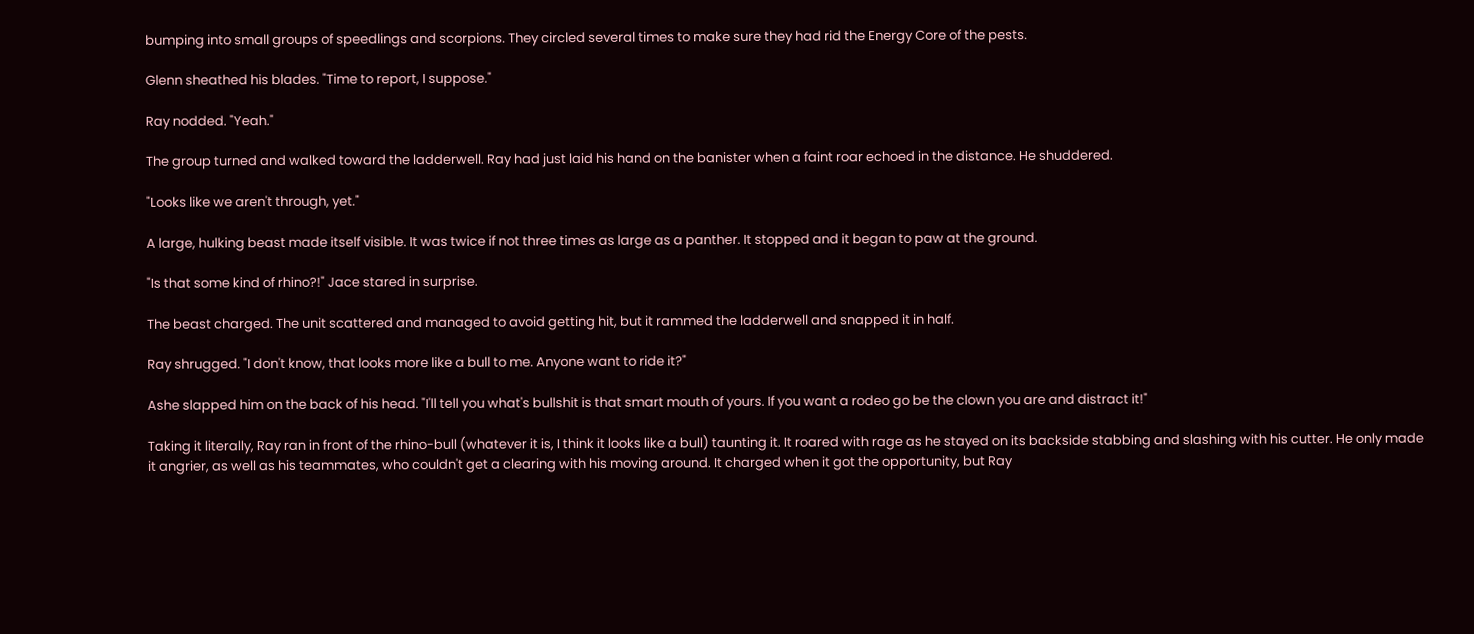bumping into small groups of speedlings and scorpions. They circled several times to make sure they had rid the Energy Core of the pests.

Glenn sheathed his blades. "Time to report, I suppose."

Ray nodded. "Yeah."

The group turned and walked toward the ladderwell. Ray had just laid his hand on the banister when a faint roar echoed in the distance. He shuddered.

"Looks like we aren't through, yet."

A large, hulking beast made itself visible. It was twice if not three times as large as a panther. It stopped and it began to paw at the ground.

"Is that some kind of rhino?!" Jace stared in surprise.

The beast charged. The unit scattered and managed to avoid getting hit, but it rammed the ladderwell and snapped it in half.

Ray shrugged. "I don't know, that looks more like a bull to me. Anyone want to ride it?"

Ashe slapped him on the back of his head. "I'll tell you what's bullshit is that smart mouth of yours. If you want a rodeo go be the clown you are and distract it!"

Taking it literally, Ray ran in front of the rhino-bull (whatever it is, I think it looks like a bull) taunting it. It roared with rage as he stayed on its backside stabbing and slashing with his cutter. He only made it angrier, as well as his teammates, who couldn't get a clearing with his moving around. It charged when it got the opportunity, but Ray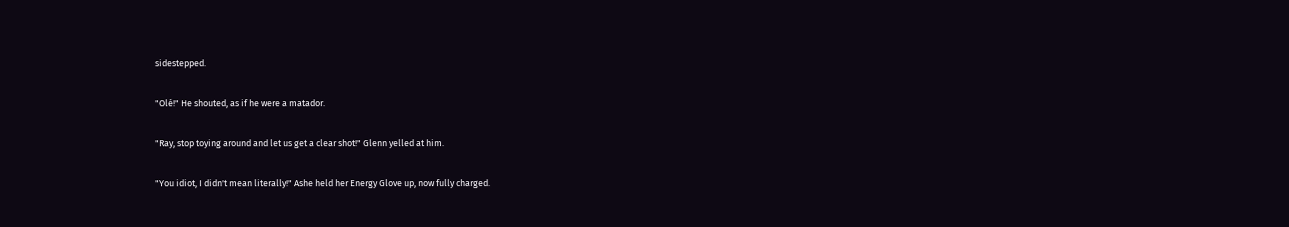sidestepped.

"Olé!" He shouted, as if he were a matador.

"Ray, stop toying around and let us get a clear shot!" Glenn yelled at him.

"You idiot, I didn't mean literally!" Ashe held her Energy Glove up, now fully charged.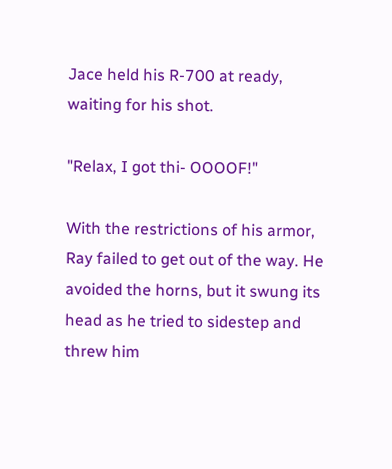Jace held his R-700 at ready, waiting for his shot.

"Relax, I got thi- OOOOF!"

With the restrictions of his armor, Ray failed to get out of the way. He avoided the horns, but it swung its head as he tried to sidestep and threw him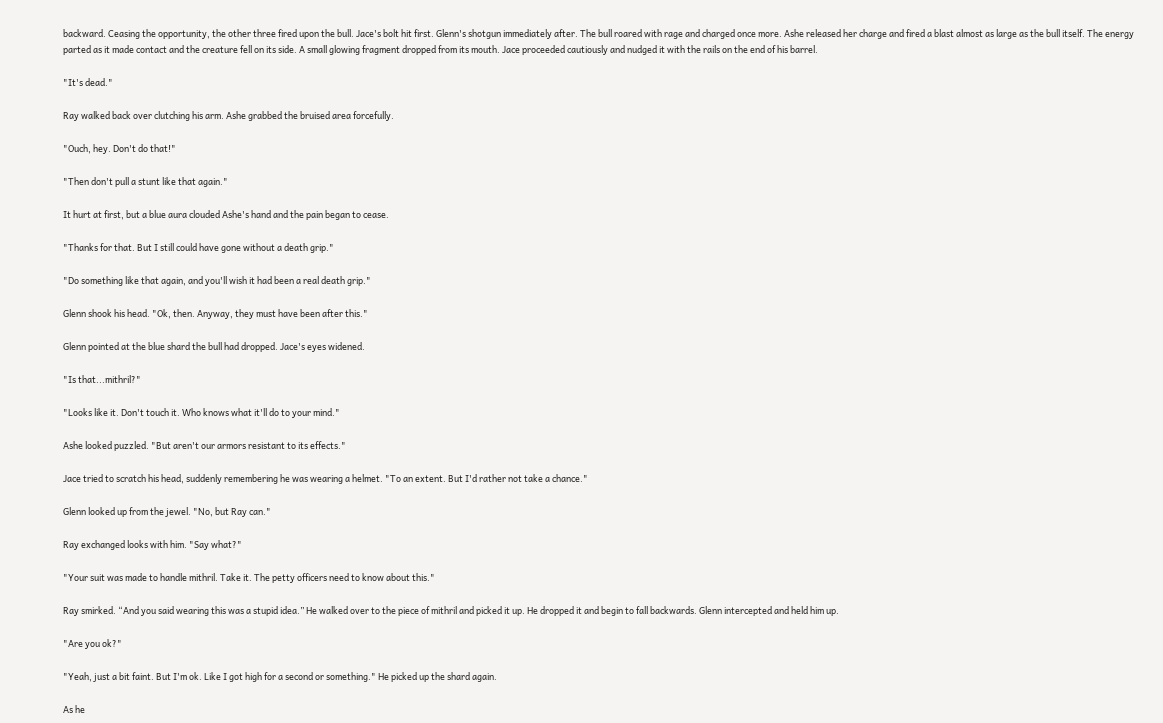backward. Ceasing the opportunity, the other three fired upon the bull. Jace's bolt hit first. Glenn's shotgun immediately after. The bull roared with rage and charged once more. Ashe released her charge and fired a blast almost as large as the bull itself. The energy parted as it made contact and the creature fell on its side. A small glowing fragment dropped from its mouth. Jace proceeded cautiously and nudged it with the rails on the end of his barrel.

"It's dead."

Ray walked back over clutching his arm. Ashe grabbed the bruised area forcefully.

"Ouch, hey. Don't do that!"

"Then don't pull a stunt like that again."

It hurt at first, but a blue aura clouded Ashe's hand and the pain began to cease.

"Thanks for that. But I still could have gone without a death grip."

"Do something like that again, and you'll wish it had been a real death grip."

Glenn shook his head. "Ok, then. Anyway, they must have been after this."

Glenn pointed at the blue shard the bull had dropped. Jace's eyes widened.

"Is that...mithril?"

"Looks like it. Don't touch it. Who knows what it'll do to your mind."

Ashe looked puzzled. "But aren't our armors resistant to its effects."

Jace tried to scratch his head, suddenly remembering he was wearing a helmet. "To an extent. But I'd rather not take a chance."

Glenn looked up from the jewel. "No, but Ray can."

Ray exchanged looks with him. "Say what?"

"Your suit was made to handle mithril. Take it. The petty officers need to know about this."

Ray smirked. “And you said wearing this was a stupid idea.” He walked over to the piece of mithril and picked it up. He dropped it and begin to fall backwards. Glenn intercepted and held him up.

"Are you ok?"

"Yeah, just a bit faint. But I'm ok. Like I got high for a second or something." He picked up the shard again.

As he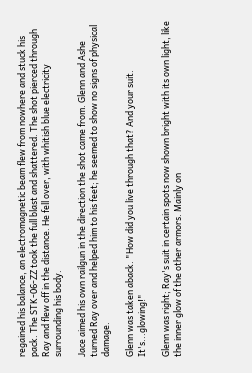regained his balance, an electromagnetic beam flew from nowhere and stuck his pack. The STK-06-ZZ took the full blast and shattered. The shot pierced through Ray and flew off in the distance. He fell over, with whitish blue electricity surrounding his body.

Jace aimed his own railgun in the direction the shot came from. Glenn and Ashe turned Ray over and helped him to his feet; he seemed to show no signs of physical damage.

Glenn was taken aback. "How did you live through that? And your suit. It's...glowing!"

Glenn was right; Ray's suit in certain spots now shown bright with its own light, like the inner glow of the other armors. Mainly on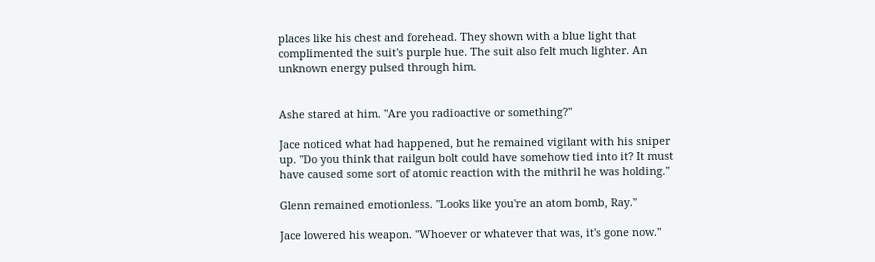places like his chest and forehead. They shown with a blue light that complimented the suit's purple hue. The suit also felt much lighter. An unknown energy pulsed through him.


Ashe stared at him. "Are you radioactive or something?"

Jace noticed what had happened, but he remained vigilant with his sniper up. "Do you think that railgun bolt could have somehow tied into it? It must have caused some sort of atomic reaction with the mithril he was holding."

Glenn remained emotionless. "Looks like you're an atom bomb, Ray."

Jace lowered his weapon. "Whoever or whatever that was, it's gone now."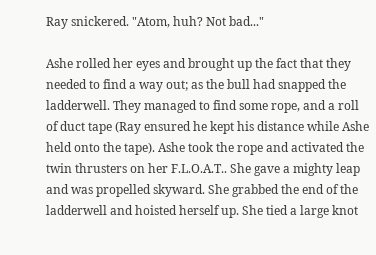Ray snickered. "Atom, huh? Not bad..."

Ashe rolled her eyes and brought up the fact that they needed to find a way out; as the bull had snapped the ladderwell. They managed to find some rope, and a roll of duct tape (Ray ensured he kept his distance while Ashe held onto the tape). Ashe took the rope and activated the twin thrusters on her F.L.O.A.T.. She gave a mighty leap and was propelled skyward. She grabbed the end of the ladderwell and hoisted herself up. She tied a large knot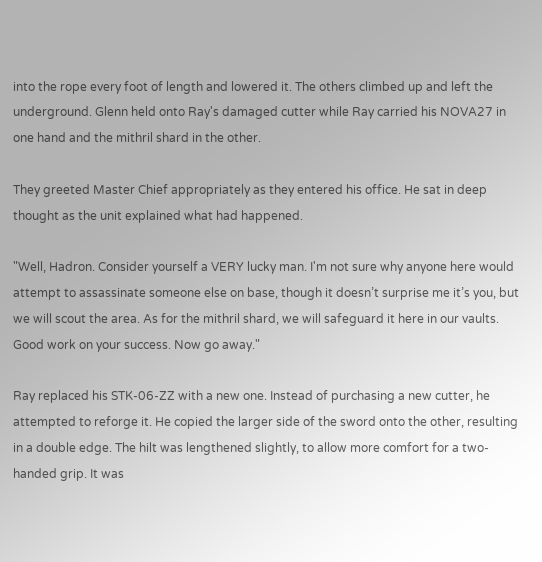into the rope every foot of length and lowered it. The others climbed up and left the underground. Glenn held onto Ray's damaged cutter while Ray carried his NOVA27 in one hand and the mithril shard in the other.

They greeted Master Chief appropriately as they entered his office. He sat in deep thought as the unit explained what had happened.

"Well, Hadron. Consider yourself a VERY lucky man. I'm not sure why anyone here would attempt to assassinate someone else on base, though it doesn’t surprise me it’s you, but we will scout the area. As for the mithril shard, we will safeguard it here in our vaults. Good work on your success. Now go away."

Ray replaced his STK-06-ZZ with a new one. Instead of purchasing a new cutter, he attempted to reforge it. He copied the larger side of the sword onto the other, resulting in a double edge. The hilt was lengthened slightly, to allow more comfort for a two-handed grip. It was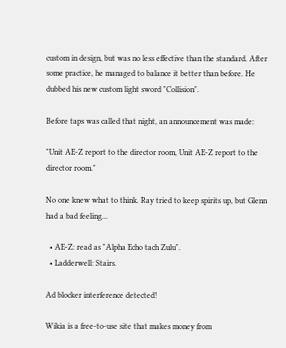custom in design, but was no less effective than the standard. After some practice, he managed to balance it better than before. He dubbed his new custom light sword "Collision".

Before taps was called that night, an announcement was made:

"Unit AE-Z report to the director room, Unit AE-Z report to the director room."

No one knew what to think. Ray tried to keep spirits up, but Glenn had a bad feeling...

  • AE-Z: read as "Alpha Echo tach Zulu".
  • Ladderwell: Stairs.

Ad blocker interference detected!

Wikia is a free-to-use site that makes money from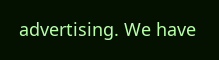advertising. We have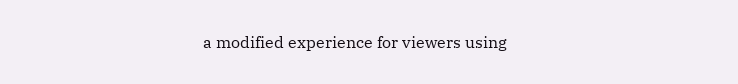a modified experience for viewers using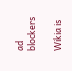ad blockers

Wikia is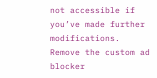not accessible if you’ve made further modifications. Remove the custom ad blocker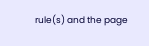rule(s) and the page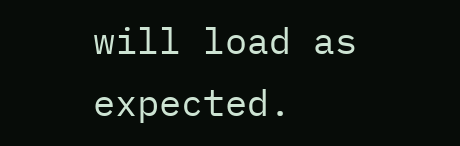will load as expected.